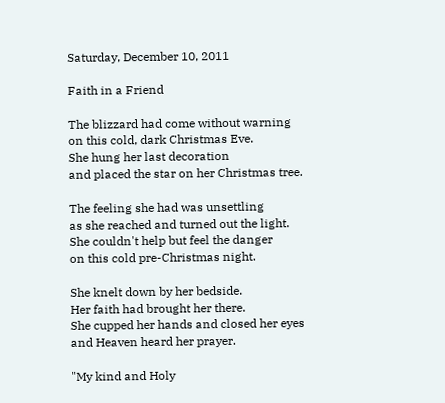Saturday, December 10, 2011

Faith in a Friend

The blizzard had come without warning
on this cold, dark Christmas Eve.
She hung her last decoration
and placed the star on her Christmas tree.

The feeling she had was unsettling
as she reached and turned out the light.
She couldn't help but feel the danger
on this cold pre-Christmas night.

She knelt down by her bedside.
Her faith had brought her there.
She cupped her hands and closed her eyes
and Heaven heard her prayer.

"My kind and Holy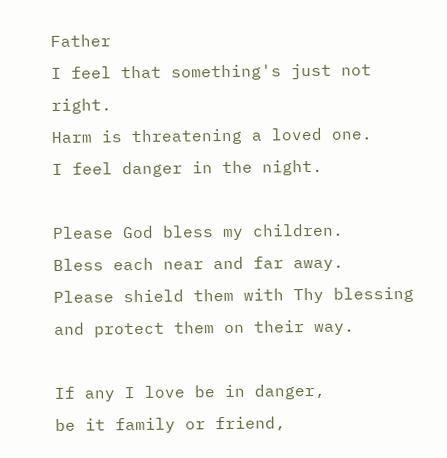Father
I feel that something's just not right.
Harm is threatening a loved one.
I feel danger in the night.

Please God bless my children.
Bless each near and far away.
Please shield them with Thy blessing
and protect them on their way.

If any I love be in danger,
be it family or friend,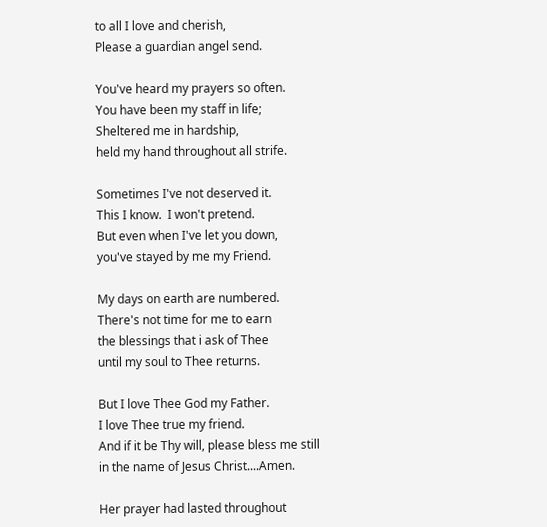to all I love and cherish,
Please a guardian angel send.

You've heard my prayers so often.
You have been my staff in life;
Sheltered me in hardship,
held my hand throughout all strife.

Sometimes I've not deserved it.
This I know.  I won't pretend.
But even when I've let you down,
you've stayed by me my Friend.

My days on earth are numbered.
There's not time for me to earn
the blessings that i ask of Thee
until my soul to Thee returns.

But I love Thee God my Father.
I love Thee true my friend.
And if it be Thy will, please bless me still
in the name of Jesus Christ....Amen.

Her prayer had lasted throughout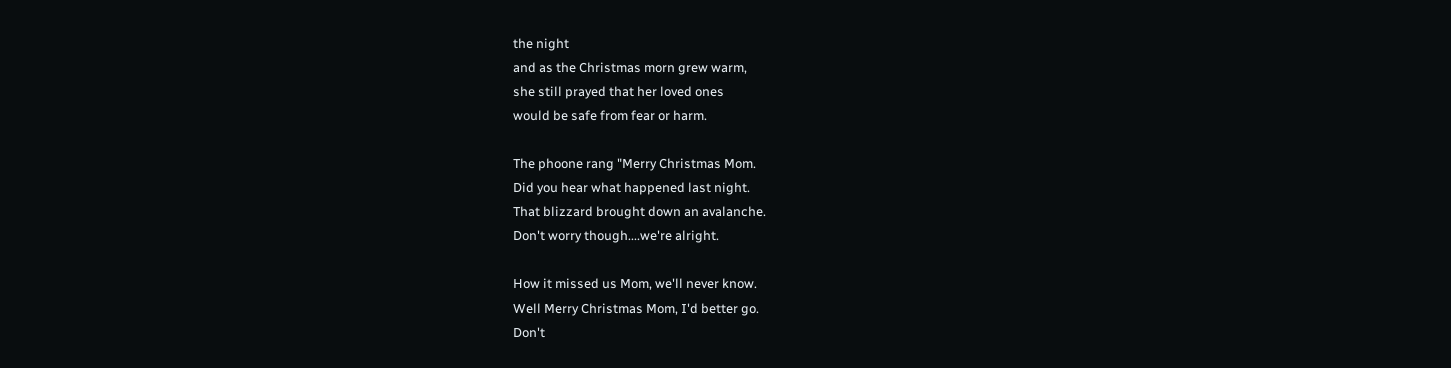the night
and as the Christmas morn grew warm,
she still prayed that her loved ones
would be safe from fear or harm.

The phoone rang "Merry Christmas Mom.
Did you hear what happened last night.
That blizzard brought down an avalanche.
Don't worry though....we're alright.

How it missed us Mom, we'll never know.
Well Merry Christmas Mom, I'd better go.
Don't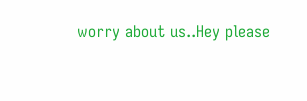worry about us..Hey please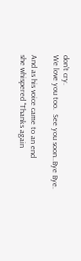don't cry.
We love you too.  See you soon..Bye Bye.

And as his voice came to an end
she whispered "Thanks again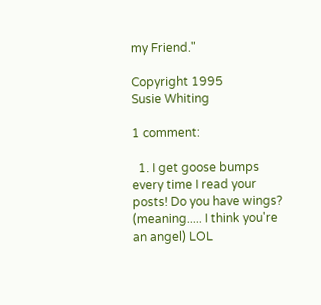my Friend."

Copyright 1995
Susie Whiting

1 comment:

  1. I get goose bumps every time I read your posts! Do you have wings? (meaning..... I think you're an angel) LOL